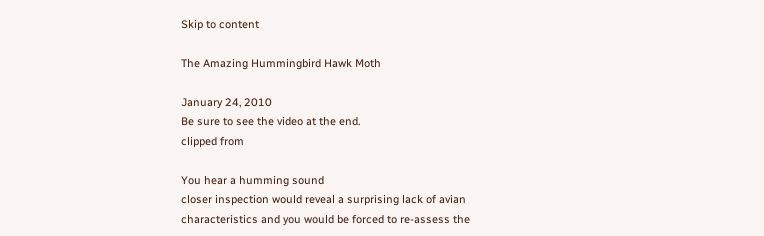Skip to content

The Amazing Hummingbird Hawk Moth

January 24, 2010
Be sure to see the video at the end.
clipped from

You hear a humming sound
closer inspection would reveal a surprising lack of avian characteristics and you would be forced to re-assess the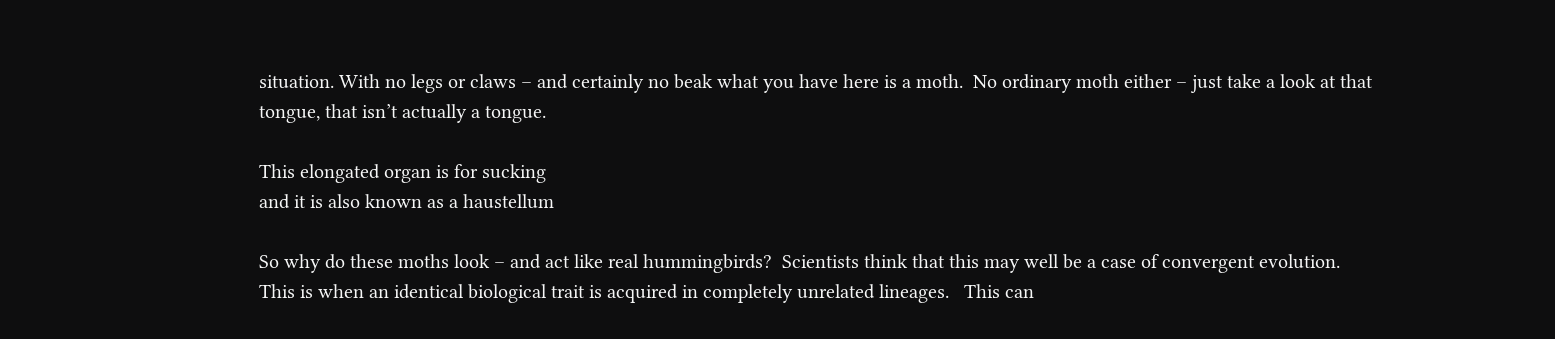situation. With no legs or claws – and certainly no beak what you have here is a moth.  No ordinary moth either – just take a look at that tongue, that isn’t actually a tongue.

This elongated organ is for sucking
and it is also known as a haustellum

So why do these moths look – and act like real hummingbirds?  Scientists think that this may well be a case of convergent evolution.   This is when an identical biological trait is acquired in completely unrelated lineages.   This can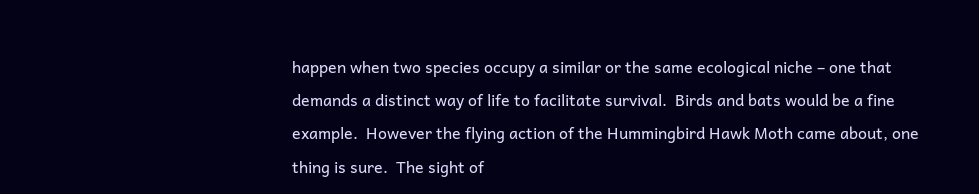happen when two species occupy a similar or the same ecological niche – one that demands a distinct way of life to facilitate survival.  Birds and bats would be a fine example.  However the flying action of the Hummingbird Hawk Moth came about, one thing is sure.  The sight of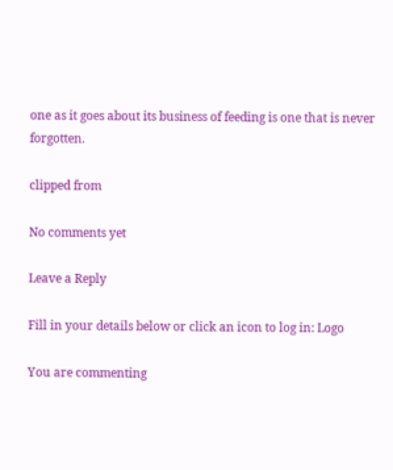one as it goes about its business of feeding is one that is never forgotten.

clipped from

No comments yet

Leave a Reply

Fill in your details below or click an icon to log in: Logo

You are commenting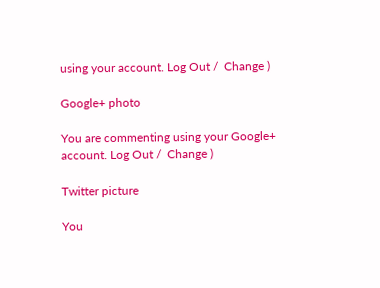using your account. Log Out /  Change )

Google+ photo

You are commenting using your Google+ account. Log Out /  Change )

Twitter picture

You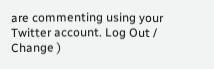are commenting using your Twitter account. Log Out /  Change )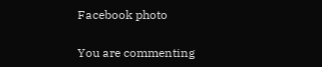Facebook photo

You are commenting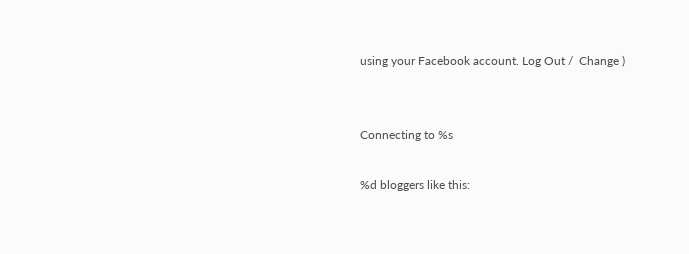using your Facebook account. Log Out /  Change )


Connecting to %s

%d bloggers like this: